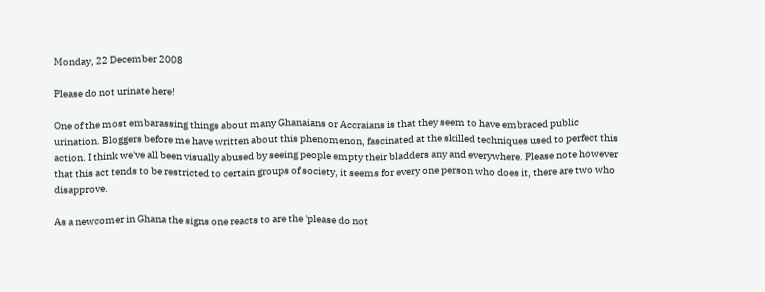Monday, 22 December 2008

Please do not urinate here!

One of the most embarassing things about many Ghanaians or Accraians is that they seem to have embraced public urination. Bloggers before me have written about this phenomenon, fascinated at the skilled techniques used to perfect this action. I think we've all been visually abused by seeing people empty their bladders any and everywhere. Please note however that this act tends to be restricted to certain groups of society, it seems for every one person who does it, there are two who disapprove.

As a newcomer in Ghana the signs one reacts to are the 'please do not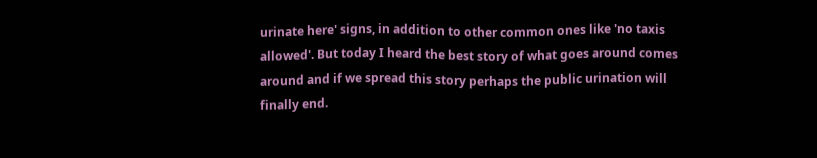urinate here' signs, in addition to other common ones like 'no taxis allowed'. But today I heard the best story of what goes around comes around and if we spread this story perhaps the public urination will finally end.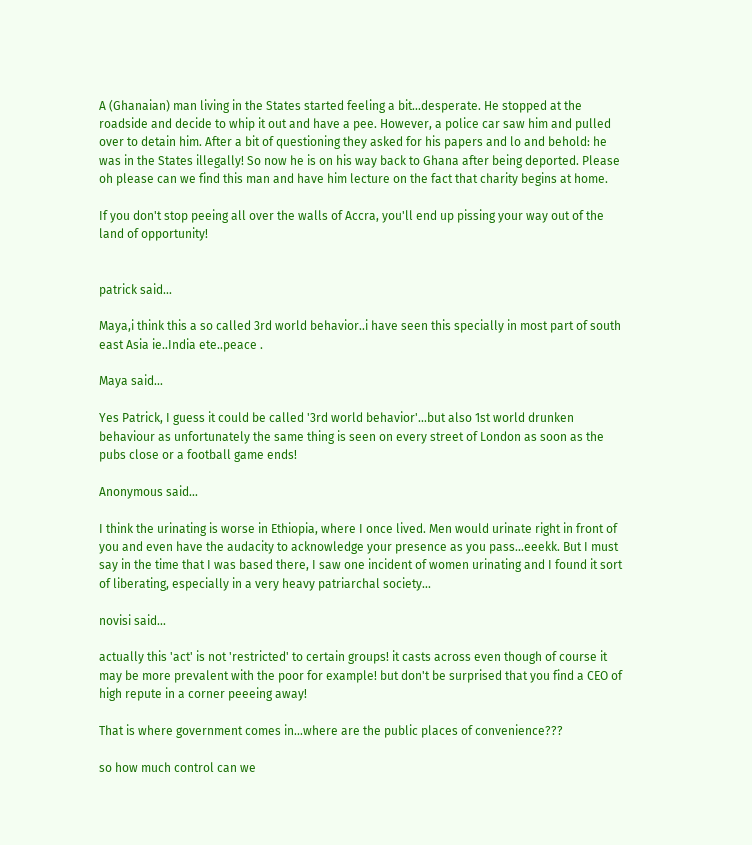A (Ghanaian) man living in the States started feeling a bit...desperate. He stopped at the roadside and decide to whip it out and have a pee. However, a police car saw him and pulled over to detain him. After a bit of questioning they asked for his papers and lo and behold: he was in the States illegally! So now he is on his way back to Ghana after being deported. Please oh please can we find this man and have him lecture on the fact that charity begins at home.

If you don't stop peeing all over the walls of Accra, you'll end up pissing your way out of the land of opportunity!


patrick said...

Maya,i think this a so called 3rd world behavior..i have seen this specially in most part of south east Asia ie..India ete..peace .

Maya said...

Yes Patrick, I guess it could be called '3rd world behavior'...but also 1st world drunken behaviour as unfortunately the same thing is seen on every street of London as soon as the pubs close or a football game ends!

Anonymous said...

I think the urinating is worse in Ethiopia, where I once lived. Men would urinate right in front of you and even have the audacity to acknowledge your presence as you pass...eeekk. But I must say in the time that I was based there, I saw one incident of women urinating and I found it sort of liberating, especially in a very heavy patriarchal society...

novisi said...

actually this 'act' is not 'restricted' to certain groups! it casts across even though of course it may be more prevalent with the poor for example! but don't be surprised that you find a CEO of high repute in a corner peeeing away!

That is where government comes in...where are the public places of convenience???

so how much control can we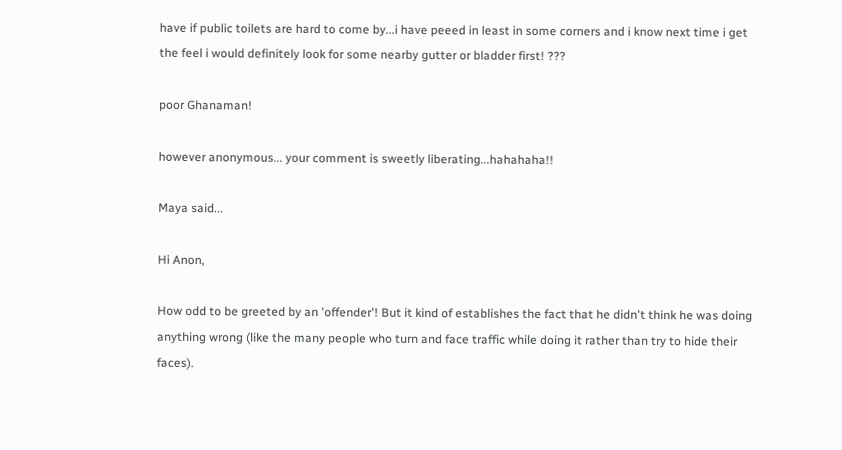have if public toilets are hard to come by...i have peeed in least in some corners and i know next time i get the feel i would definitely look for some nearby gutter or bladder first! ???

poor Ghanaman!

however anonymous... your comment is sweetly liberating...hahahaha!!

Maya said...

Hi Anon,

How odd to be greeted by an 'offender'! But it kind of establishes the fact that he didn't think he was doing anything wrong (like the many people who turn and face traffic while doing it rather than try to hide their faces).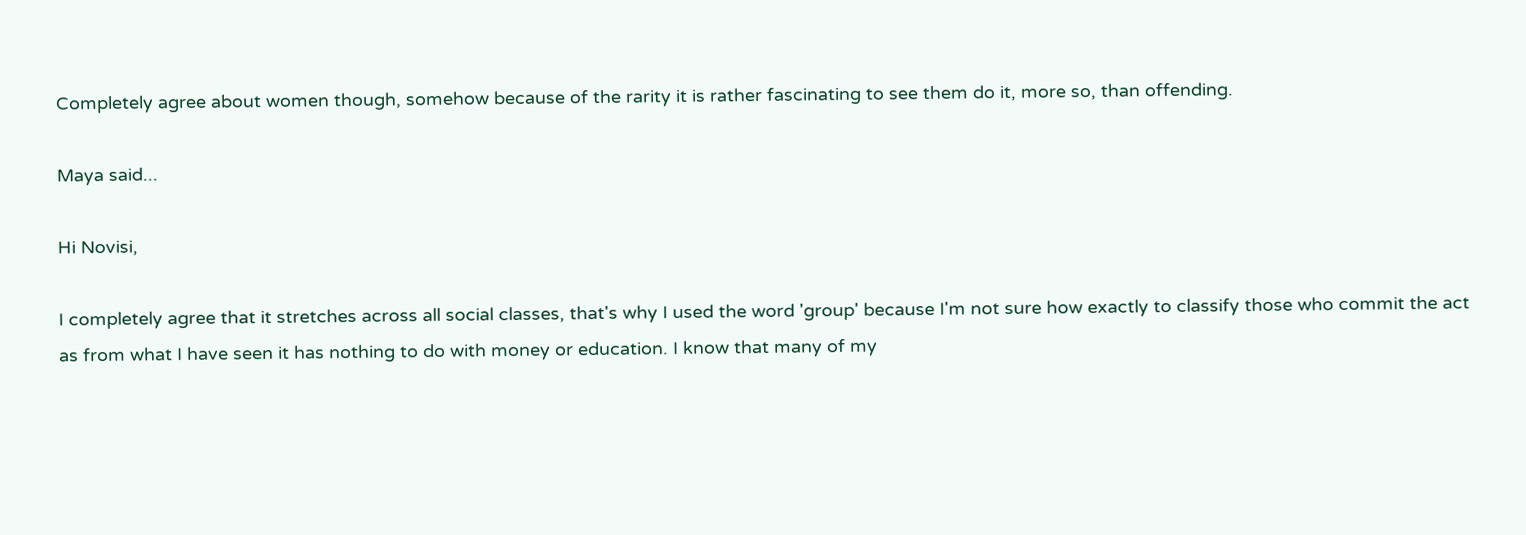Completely agree about women though, somehow because of the rarity it is rather fascinating to see them do it, more so, than offending.

Maya said...

Hi Novisi,

I completely agree that it stretches across all social classes, that's why I used the word 'group' because I'm not sure how exactly to classify those who commit the act as from what I have seen it has nothing to do with money or education. I know that many of my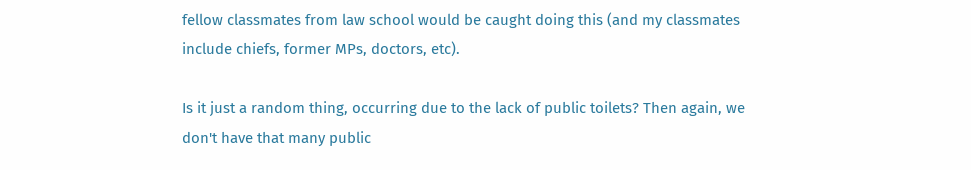fellow classmates from law school would be caught doing this (and my classmates include chiefs, former MPs, doctors, etc).

Is it just a random thing, occurring due to the lack of public toilets? Then again, we don't have that many public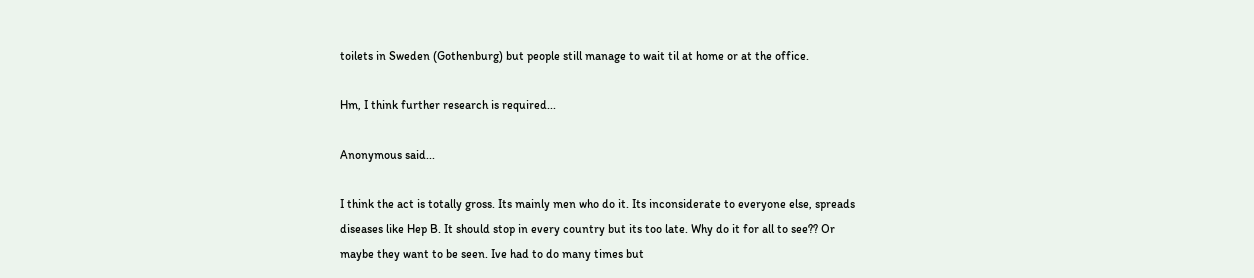toilets in Sweden (Gothenburg) but people still manage to wait til at home or at the office.

Hm, I think further research is required...

Anonymous said...

I think the act is totally gross. Its mainly men who do it. Its inconsiderate to everyone else, spreads diseases like Hep B. It should stop in every country but its too late. Why do it for all to see?? Or maybe they want to be seen. Ive had to do many times but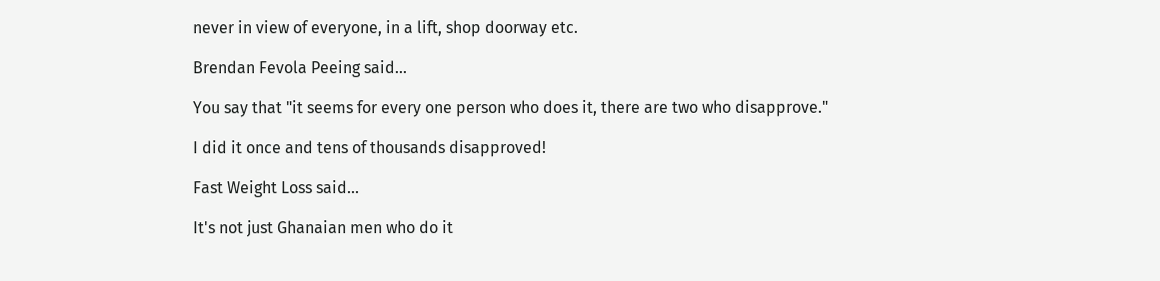never in view of everyone, in a lift, shop doorway etc.

Brendan Fevola Peeing said...

You say that "it seems for every one person who does it, there are two who disapprove."

I did it once and tens of thousands disapproved!

Fast Weight Loss said...

It's not just Ghanaian men who do it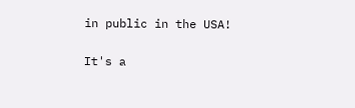in public in the USA!

It's a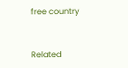free country


Related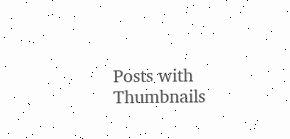Posts with Thumbnails